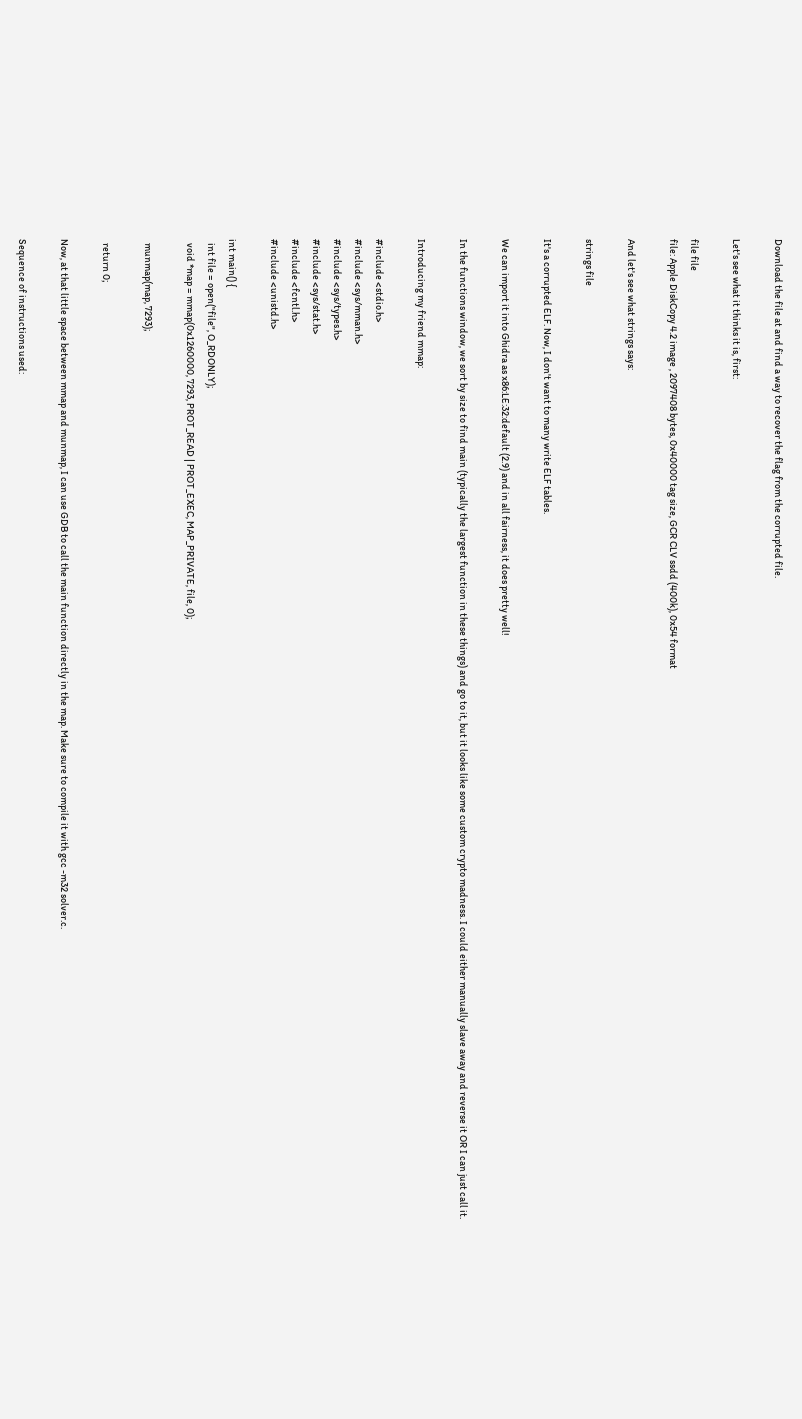Download the file at and find a way to recover the flag from the corrupted file.

Let's see what it thinks it is, first:

file file
file: Apple DiskCopy 4.2 image , 2097408 bytes, 0x40000 tag size, GCR CLV ssdd (400k), 0x54 format

And let's see what strings says:

strings file

It's a corrupted ELF. Now, I don't want to many write ELF tables.

We can import it into Ghidra as x86:LE:32:default (2.9) and in all fairness, it does pretty well!

In the functions window, we sort by size to find main (typically the largest function in these things) and go to it, but it looks like some custom crypto madness. I could either manually slave away and reverse it OR I can just call it.

Introducing my friend mmap:

#include <stdio.h>
#include <sys/mman.h>
#include <sys/types.h>
#include <sys/stat.h>
#include <fcntl.h>
#include <unistd.h>

int main() {
  int file = open("file", O_RDONLY);
  void *map = mmap(0x1260000, 7293, PROT_READ | PROT_EXEC, MAP_PRIVATE, file, 0);

  munmap(map, 7293);

  return 0;

Now, at that little space between mmap and munmap, I can use GDB to call the main function directly in the map. Make sure to compile it with gcc -m32 solver.c.

Sequence of instructions used: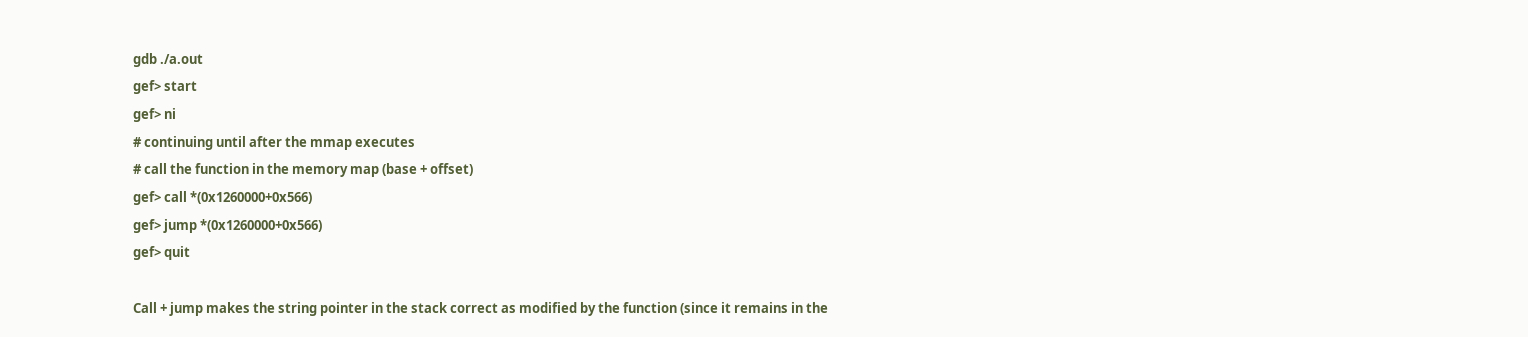gdb ./a.out
gef> start
gef> ni
# continuing until after the mmap executes
# call the function in the memory map (base + offset)
gef> call *(0x1260000+0x566)
gef> jump *(0x1260000+0x566)
gef> quit

Call + jump makes the string pointer in the stack correct as modified by the function (since it remains in the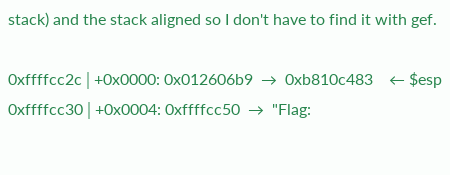stack) and the stack aligned so I don't have to find it with gef.

0xffffcc2c│+0x0000: 0x012606b9  →  0xb810c483    ← $esp
0xffffcc30│+0x0004: 0xffffcc50  →  "Flag: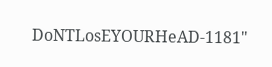DoNTLosEYOURHeAD-1181"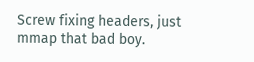Screw fixing headers, just mmap that bad boy.